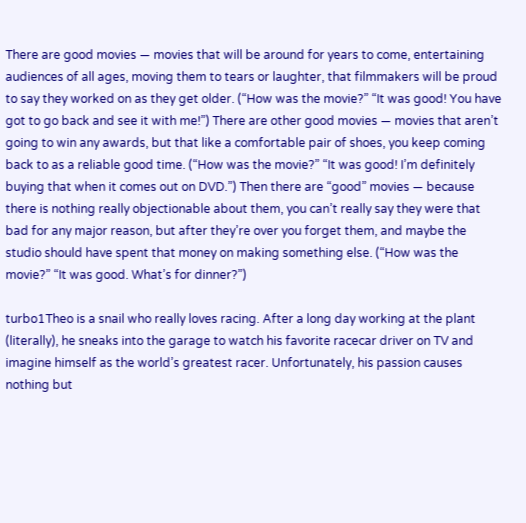There are good movies — movies that will be around for years to come, entertaining audiences of all ages, moving them to tears or laughter, that filmmakers will be proud to say they worked on as they get older. (“How was the movie?” “It was good! You have got to go back and see it with me!”) There are other good movies — movies that aren’t going to win any awards, but that like a comfortable pair of shoes, you keep coming back to as a reliable good time. (“How was the movie?” “It was good! I’m definitely buying that when it comes out on DVD.”) Then there are “good” movies — because there is nothing really objectionable about them, you can’t really say they were that bad for any major reason, but after they’re over you forget them, and maybe the studio should have spent that money on making something else. (“How was the movie?” “It was good. What’s for dinner?”)

turbo1Theo is a snail who really loves racing. After a long day working at the plant (literally), he sneaks into the garage to watch his favorite racecar driver on TV and imagine himself as the world’s greatest racer. Unfortunately, his passion causes nothing but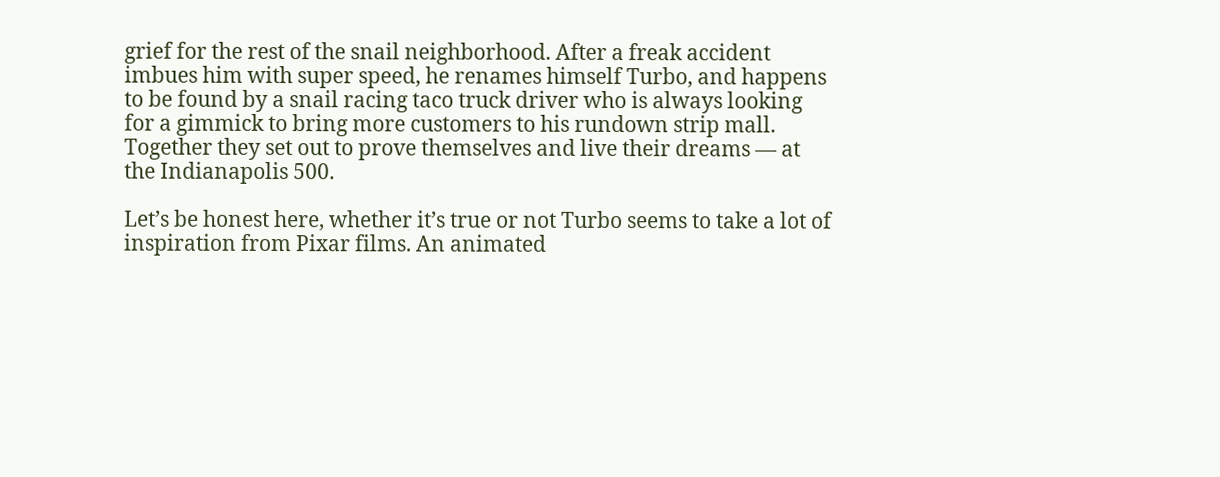grief for the rest of the snail neighborhood. After a freak accident imbues him with super speed, he renames himself Turbo, and happens to be found by a snail racing taco truck driver who is always looking for a gimmick to bring more customers to his rundown strip mall. Together they set out to prove themselves and live their dreams — at the Indianapolis 500.

Let’s be honest here, whether it’s true or not Turbo seems to take a lot of inspiration from Pixar films. An animated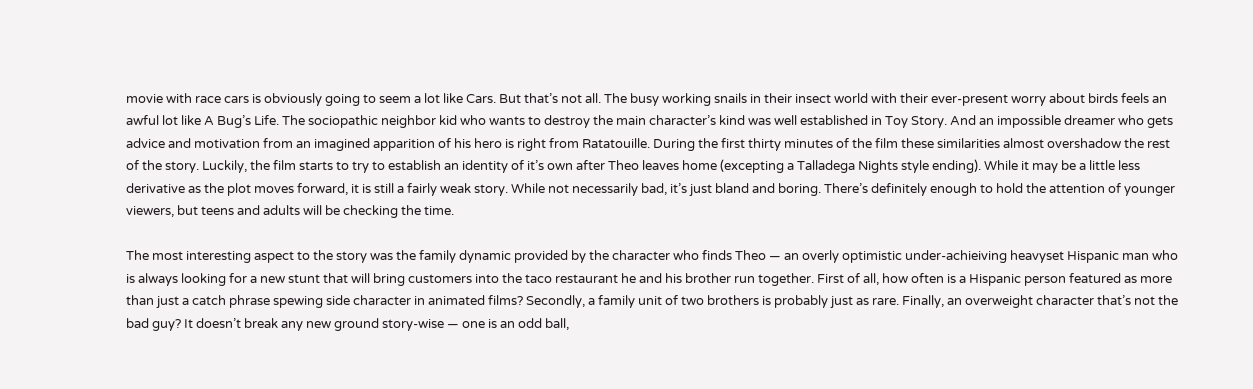movie with race cars is obviously going to seem a lot like Cars. But that’s not all. The busy working snails in their insect world with their ever-present worry about birds feels an awful lot like A Bug’s Life. The sociopathic neighbor kid who wants to destroy the main character’s kind was well established in Toy Story. And an impossible dreamer who gets advice and motivation from an imagined apparition of his hero is right from Ratatouille. During the first thirty minutes of the film these similarities almost overshadow the rest of the story. Luckily, the film starts to try to establish an identity of it’s own after Theo leaves home (excepting a Talladega Nights style ending). While it may be a little less derivative as the plot moves forward, it is still a fairly weak story. While not necessarily bad, it’s just bland and boring. There’s definitely enough to hold the attention of younger viewers, but teens and adults will be checking the time.

The most interesting aspect to the story was the family dynamic provided by the character who finds Theo — an overly optimistic under-achieiving heavyset Hispanic man who is always looking for a new stunt that will bring customers into the taco restaurant he and his brother run together. First of all, how often is a Hispanic person featured as more than just a catch phrase spewing side character in animated films? Secondly, a family unit of two brothers is probably just as rare. Finally, an overweight character that’s not the bad guy? It doesn’t break any new ground story-wise — one is an odd ball,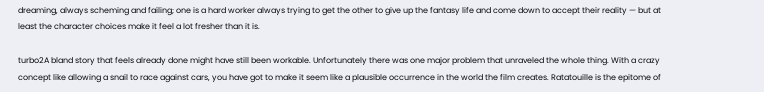dreaming, always scheming and failing; one is a hard worker always trying to get the other to give up the fantasy life and come down to accept their reality — but at least the character choices make it feel a lot fresher than it is.

turbo2A bland story that feels already done might have still been workable. Unfortunately there was one major problem that unraveled the whole thing. With a crazy concept like allowing a snail to race against cars, you have got to make it seem like a plausible occurrence in the world the film creates. Ratatouille is the epitome of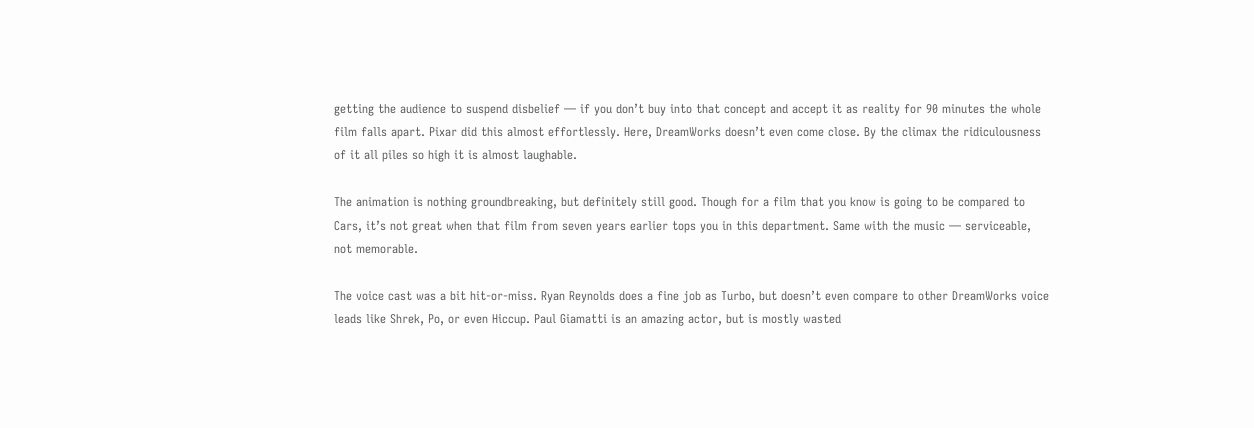getting the audience to suspend disbelief — if you don’t buy into that concept and accept it as reality for 90 minutes the whole film falls apart. Pixar did this almost effortlessly. Here, DreamWorks doesn’t even come close. By the climax the ridiculousness of it all piles so high it is almost laughable.

The animation is nothing groundbreaking, but definitely still good. Though for a film that you know is going to be compared to Cars, it’s not great when that film from seven years earlier tops you in this department. Same with the music — serviceable, not memorable.

The voice cast was a bit hit-or-miss. Ryan Reynolds does a fine job as Turbo, but doesn’t even compare to other DreamWorks voice leads like Shrek, Po, or even Hiccup. Paul Giamatti is an amazing actor, but is mostly wasted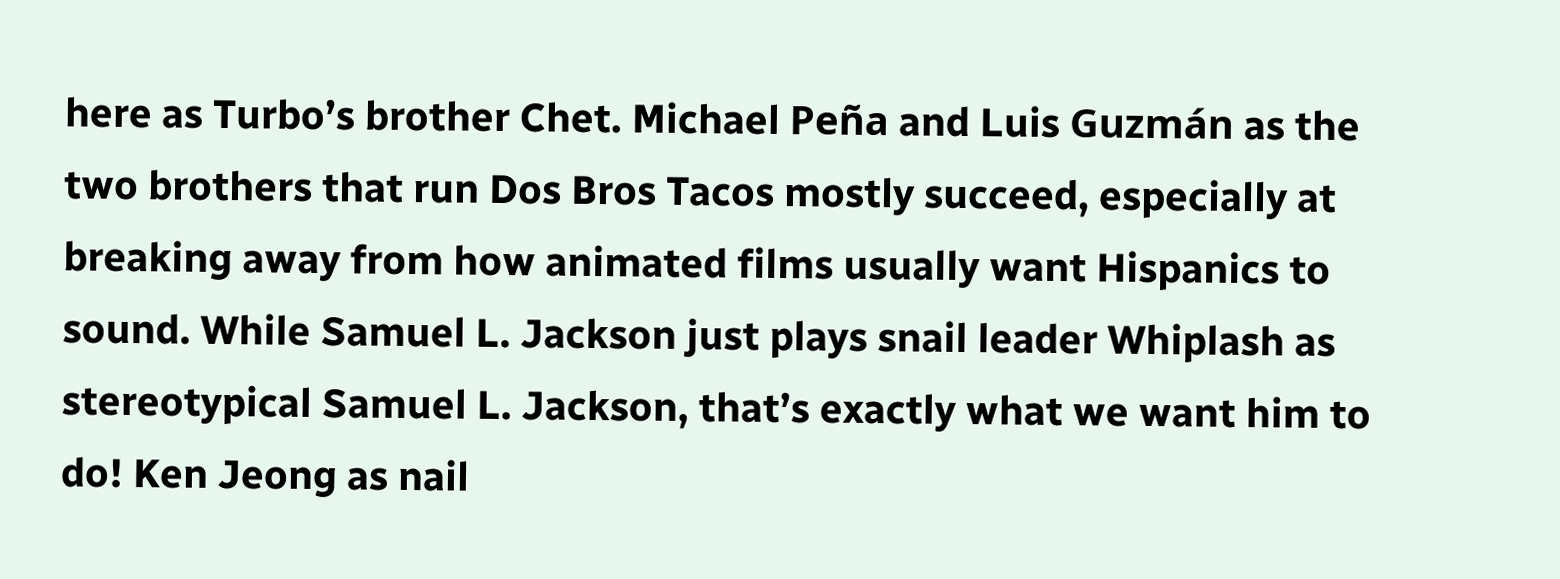here as Turbo’s brother Chet. Michael Peña and Luis Guzmán as the two brothers that run Dos Bros Tacos mostly succeed, especially at breaking away from how animated films usually want Hispanics to sound. While Samuel L. Jackson just plays snail leader Whiplash as stereotypical Samuel L. Jackson, that’s exactly what we want him to do! Ken Jeong as nail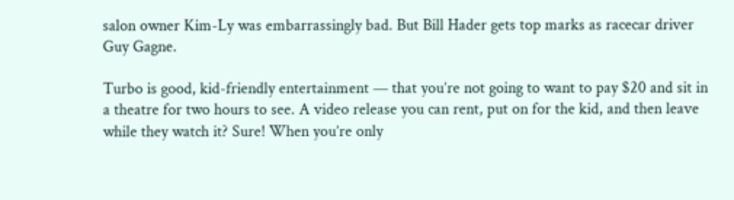salon owner Kim-Ly was embarrassingly bad. But Bill Hader gets top marks as racecar driver Guy Gagne.

Turbo is good, kid-friendly entertainment — that you’re not going to want to pay $20 and sit in a theatre for two hours to see. A video release you can rent, put on for the kid, and then leave while they watch it? Sure! When you’re only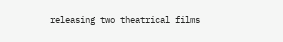releasing two theatrical films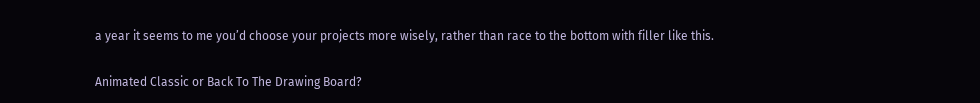a year it seems to me you’d choose your projects more wisely, rather than race to the bottom with filler like this.

Animated Classic or Back To The Drawing Board?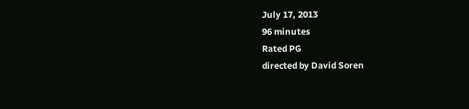July 17, 2013
96 minutes
Rated PG
directed by David Soren